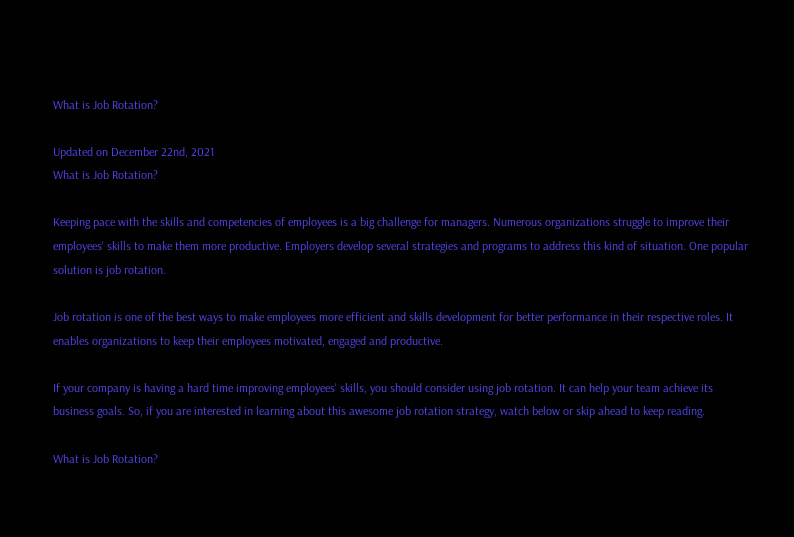What is Job Rotation?

Updated on December 22nd, 2021
What is Job Rotation?

Keeping pace with the skills and competencies of employees is a big challenge for managers. Numerous organizations struggle to improve their employees' skills to make them more productive. Employers develop several strategies and programs to address this kind of situation. One popular solution is job rotation.

Job rotation is one of the best ways to make employees more efficient and skills development for better performance in their respective roles. It enables organizations to keep their employees motivated, engaged and productive.

If your company is having a hard time improving employees' skills, you should consider using job rotation. It can help your team achieve its business goals. So, if you are interested in learning about this awesome job rotation strategy, watch below or skip ahead to keep reading.

What is Job Rotation?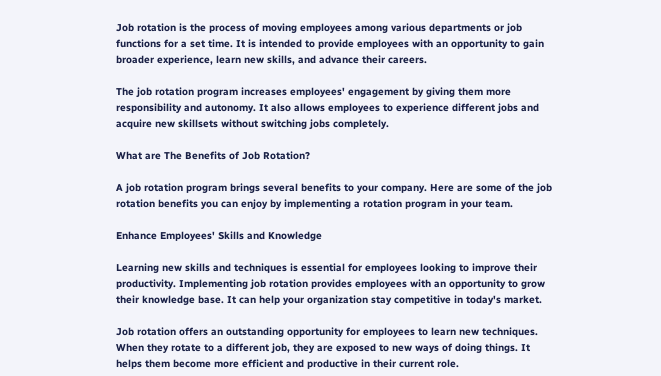Job rotation is the process of moving employees among various departments or job functions for a set time. It is intended to provide employees with an opportunity to gain broader experience, learn new skills, and advance their careers.

The job rotation program increases employees' engagement by giving them more responsibility and autonomy. It also allows employees to experience different jobs and acquire new skillsets without switching jobs completely.

What are The Benefits of Job Rotation?

A job rotation program brings several benefits to your company. Here are some of the job rotation benefits you can enjoy by implementing a rotation program in your team.

Enhance Employees' Skills and Knowledge

Learning new skills and techniques is essential for employees looking to improve their productivity. Implementing job rotation provides employees with an opportunity to grow their knowledge base. It can help your organization stay competitive in today's market.

Job rotation offers an outstanding opportunity for employees to learn new techniques. When they rotate to a different job, they are exposed to new ways of doing things. It helps them become more efficient and productive in their current role.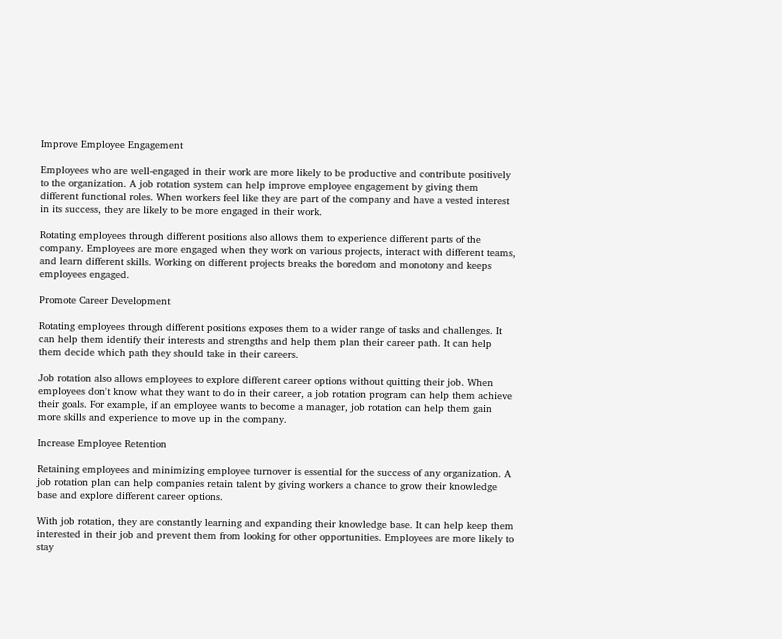Improve Employee Engagement

Employees who are well-engaged in their work are more likely to be productive and contribute positively to the organization. A job rotation system can help improve employee engagement by giving them different functional roles. When workers feel like they are part of the company and have a vested interest in its success, they are likely to be more engaged in their work.

Rotating employees through different positions also allows them to experience different parts of the company. Employees are more engaged when they work on various projects, interact with different teams, and learn different skills. Working on different projects breaks the boredom and monotony and keeps employees engaged.

Promote Career Development

Rotating employees through different positions exposes them to a wider range of tasks and challenges. It can help them identify their interests and strengths and help them plan their career path. It can help them decide which path they should take in their careers.

Job rotation also allows employees to explore different career options without quitting their job. When employees don't know what they want to do in their career, a job rotation program can help them achieve their goals. For example, if an employee wants to become a manager, job rotation can help them gain more skills and experience to move up in the company.

Increase Employee Retention

Retaining employees and minimizing employee turnover is essential for the success of any organization. A job rotation plan can help companies retain talent by giving workers a chance to grow their knowledge base and explore different career options.

With job rotation, they are constantly learning and expanding their knowledge base. It can help keep them interested in their job and prevent them from looking for other opportunities. Employees are more likely to stay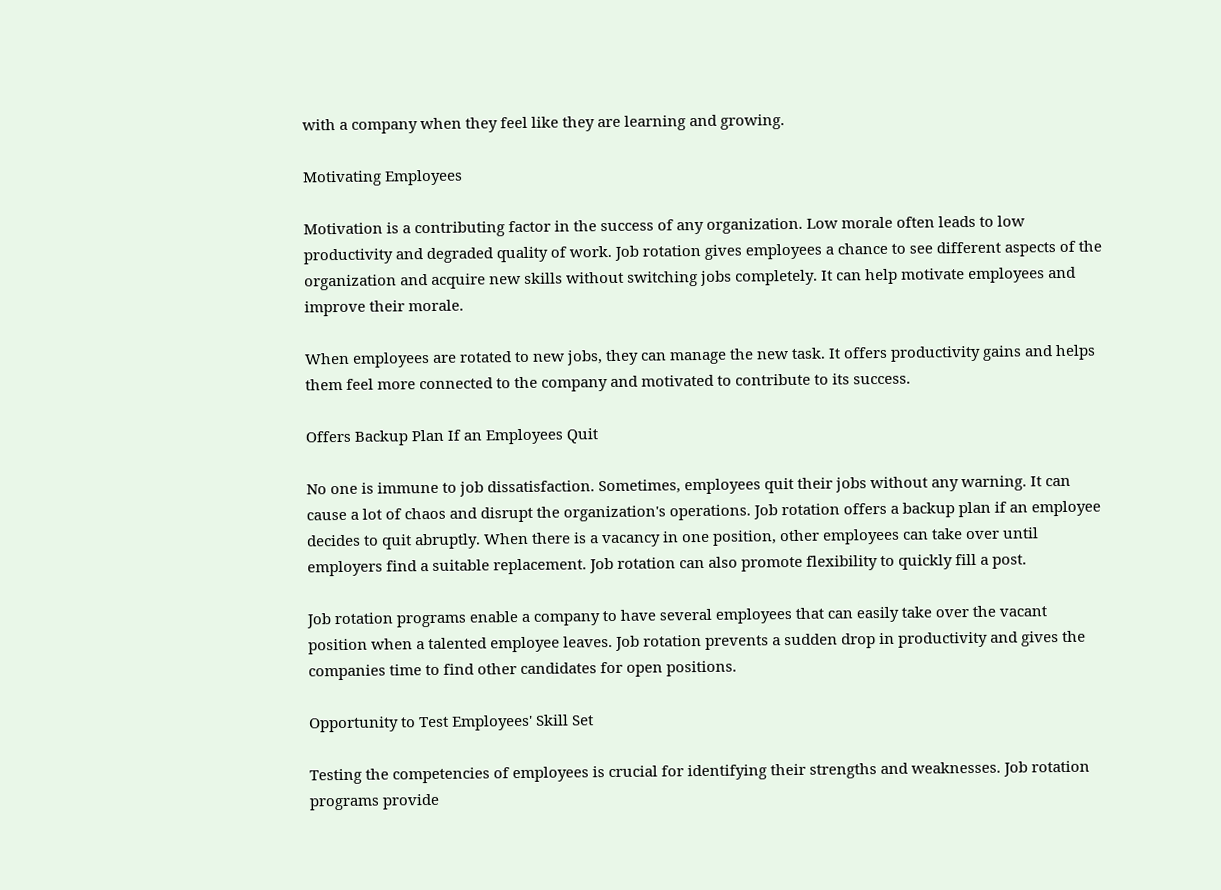with a company when they feel like they are learning and growing.

Motivating Employees

Motivation is a contributing factor in the success of any organization. Low morale often leads to low productivity and degraded quality of work. Job rotation gives employees a chance to see different aspects of the organization and acquire new skills without switching jobs completely. It can help motivate employees and improve their morale.

When employees are rotated to new jobs, they can manage the new task. It offers productivity gains and helps them feel more connected to the company and motivated to contribute to its success.

Offers Backup Plan If an Employees Quit

No one is immune to job dissatisfaction. Sometimes, employees quit their jobs without any warning. It can cause a lot of chaos and disrupt the organization's operations. Job rotation offers a backup plan if an employee decides to quit abruptly. When there is a vacancy in one position, other employees can take over until employers find a suitable replacement. Job rotation can also promote flexibility to quickly fill a post.

Job rotation programs enable a company to have several employees that can easily take over the vacant position when a talented employee leaves. Job rotation prevents a sudden drop in productivity and gives the companies time to find other candidates for open positions.

Opportunity to Test Employees' Skill Set

Testing the competencies of employees is crucial for identifying their strengths and weaknesses. Job rotation programs provide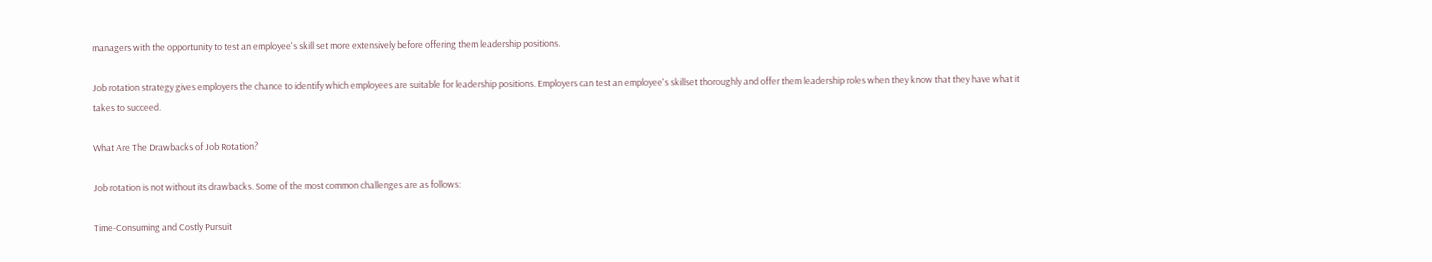managers with the opportunity to test an employee's skill set more extensively before offering them leadership positions.

Job rotation strategy gives employers the chance to identify which employees are suitable for leadership positions. Employers can test an employee's skillset thoroughly and offer them leadership roles when they know that they have what it takes to succeed.

What Are The Drawbacks of Job Rotation?

Job rotation is not without its drawbacks. Some of the most common challenges are as follows:

Time-Consuming and Costly Pursuit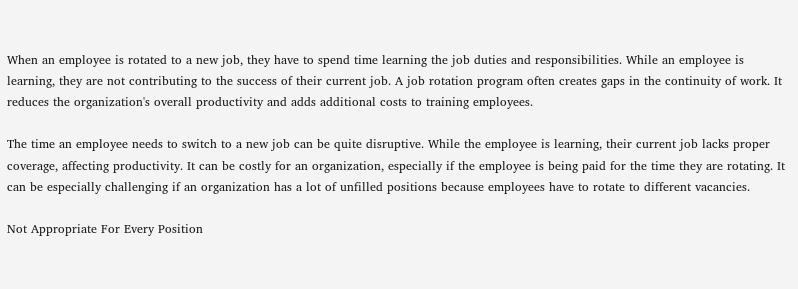When an employee is rotated to a new job, they have to spend time learning the job duties and responsibilities. While an employee is learning, they are not contributing to the success of their current job. A job rotation program often creates gaps in the continuity of work. It reduces the organization's overall productivity and adds additional costs to training employees.

The time an employee needs to switch to a new job can be quite disruptive. While the employee is learning, their current job lacks proper coverage, affecting productivity. It can be costly for an organization, especially if the employee is being paid for the time they are rotating. It can be especially challenging if an organization has a lot of unfilled positions because employees have to rotate to different vacancies.

Not Appropriate For Every Position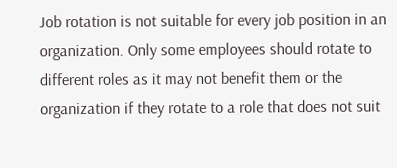Job rotation is not suitable for every job position in an organization. Only some employees should rotate to different roles as it may not benefit them or the organization if they rotate to a role that does not suit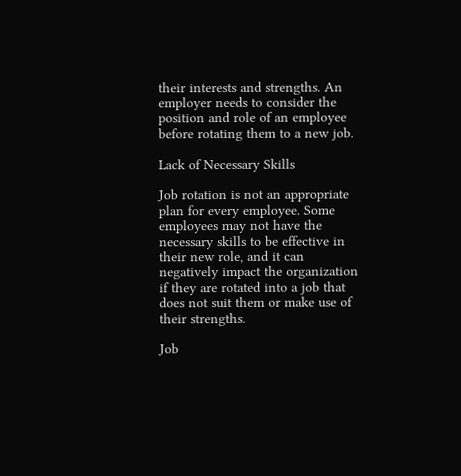their interests and strengths. An employer needs to consider the position and role of an employee before rotating them to a new job.

Lack of Necessary Skills

Job rotation is not an appropriate plan for every employee. Some employees may not have the necessary skills to be effective in their new role, and it can negatively impact the organization if they are rotated into a job that does not suit them or make use of their strengths.

Job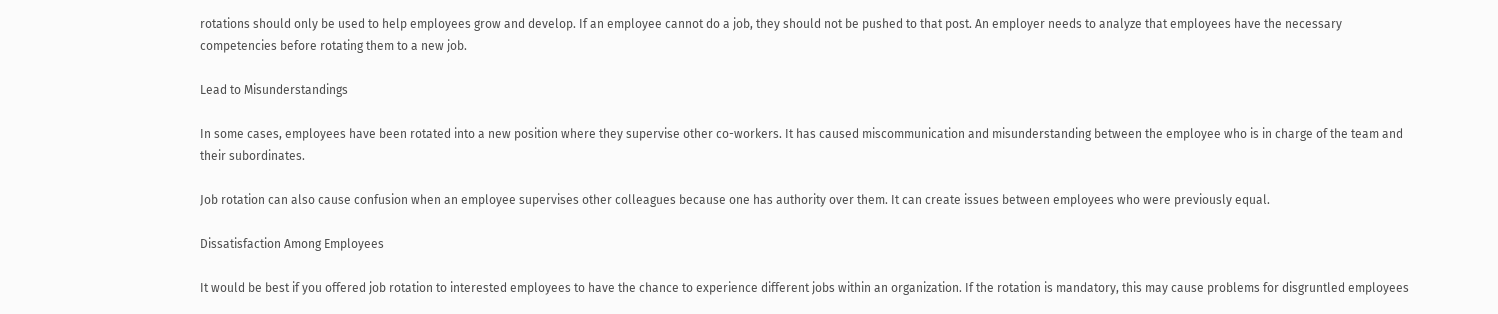rotations should only be used to help employees grow and develop. If an employee cannot do a job, they should not be pushed to that post. An employer needs to analyze that employees have the necessary competencies before rotating them to a new job.

Lead to Misunderstandings

In some cases, employees have been rotated into a new position where they supervise other co-workers. It has caused miscommunication and misunderstanding between the employee who is in charge of the team and their subordinates.

Job rotation can also cause confusion when an employee supervises other colleagues because one has authority over them. It can create issues between employees who were previously equal.

Dissatisfaction Among Employees

It would be best if you offered job rotation to interested employees to have the chance to experience different jobs within an organization. If the rotation is mandatory, this may cause problems for disgruntled employees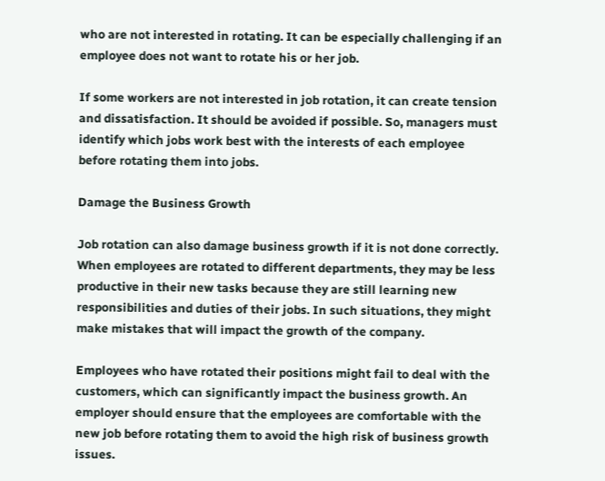who are not interested in rotating. It can be especially challenging if an employee does not want to rotate his or her job.

If some workers are not interested in job rotation, it can create tension and dissatisfaction. It should be avoided if possible. So, managers must identify which jobs work best with the interests of each employee before rotating them into jobs.

Damage the Business Growth

Job rotation can also damage business growth if it is not done correctly. When employees are rotated to different departments, they may be less productive in their new tasks because they are still learning new responsibilities and duties of their jobs. In such situations, they might make mistakes that will impact the growth of the company.

Employees who have rotated their positions might fail to deal with the customers, which can significantly impact the business growth. An employer should ensure that the employees are comfortable with the new job before rotating them to avoid the high risk of business growth issues.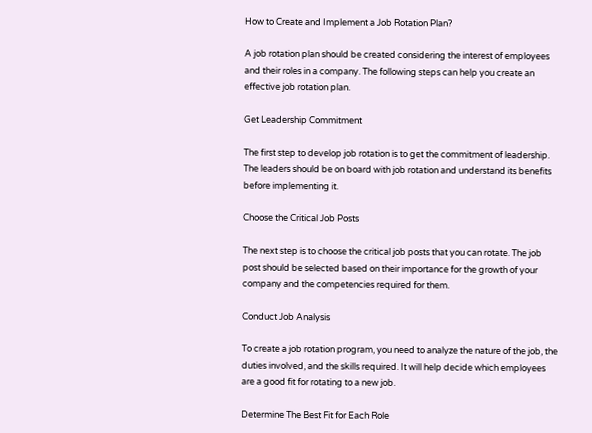How to Create and Implement a Job Rotation Plan?

A job rotation plan should be created considering the interest of employees and their roles in a company. The following steps can help you create an effective job rotation plan.

Get Leadership Commitment

The first step to develop job rotation is to get the commitment of leadership. The leaders should be on board with job rotation and understand its benefits before implementing it.

Choose the Critical Job Posts

The next step is to choose the critical job posts that you can rotate. The job post should be selected based on their importance for the growth of your company and the competencies required for them.

Conduct Job Analysis

To create a job rotation program, you need to analyze the nature of the job, the duties involved, and the skills required. It will help decide which employees are a good fit for rotating to a new job.

Determine The Best Fit for Each Role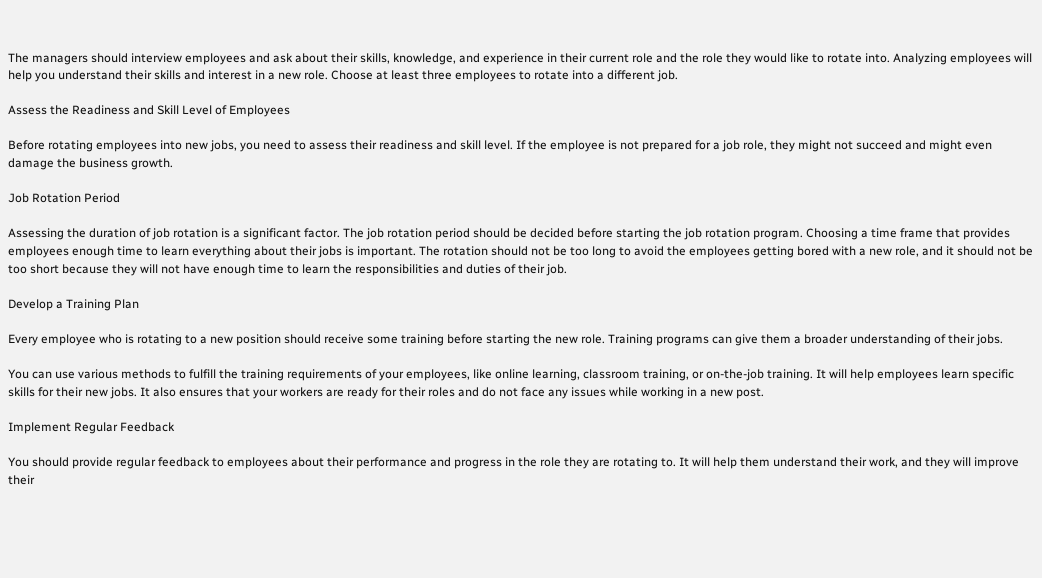The managers should interview employees and ask about their skills, knowledge, and experience in their current role and the role they would like to rotate into. Analyzing employees will help you understand their skills and interest in a new role. Choose at least three employees to rotate into a different job.

Assess the Readiness and Skill Level of Employees

Before rotating employees into new jobs, you need to assess their readiness and skill level. If the employee is not prepared for a job role, they might not succeed and might even damage the business growth.

Job Rotation Period

Assessing the duration of job rotation is a significant factor. The job rotation period should be decided before starting the job rotation program. Choosing a time frame that provides employees enough time to learn everything about their jobs is important. The rotation should not be too long to avoid the employees getting bored with a new role, and it should not be too short because they will not have enough time to learn the responsibilities and duties of their job.

Develop a Training Plan

Every employee who is rotating to a new position should receive some training before starting the new role. Training programs can give them a broader understanding of their jobs.

You can use various methods to fulfill the training requirements of your employees, like online learning, classroom training, or on-the-job training. It will help employees learn specific skills for their new jobs. It also ensures that your workers are ready for their roles and do not face any issues while working in a new post.

Implement Regular Feedback

You should provide regular feedback to employees about their performance and progress in the role they are rotating to. It will help them understand their work, and they will improve their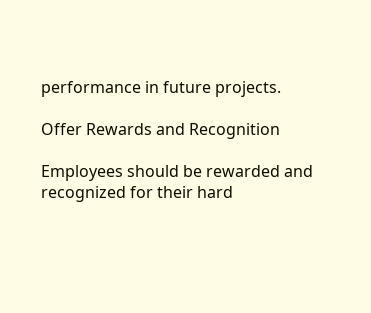performance in future projects.

Offer Rewards and Recognition

Employees should be rewarded and recognized for their hard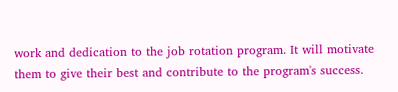work and dedication to the job rotation program. It will motivate them to give their best and contribute to the program's success.